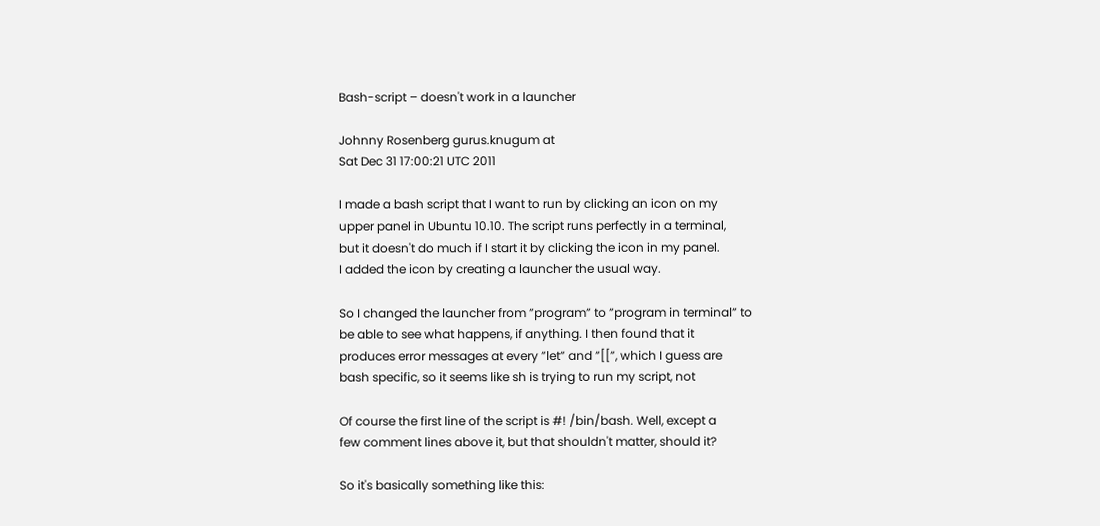Bash-script – doesn't work in a launcher

Johnny Rosenberg gurus.knugum at
Sat Dec 31 17:00:21 UTC 2011

I made a bash script that I want to run by clicking an icon on my
upper panel in Ubuntu 10.10. The script runs perfectly in a terminal,
but it doesn't do much if I start it by clicking the icon in my panel.
I added the icon by creating a launcher the usual way.

So I changed the launcher from ”program” to ”program in terminal” to
be able to see what happens, if anything. I then found that it
produces error messages at every ”let” and ”[[”, which I guess are
bash specific, so it seems like sh is trying to run my script, not

Of course the first line of the script is #! /bin/bash. Well, except a
few comment lines above it, but that shouldn't matter, should it?

So it's basically something like this: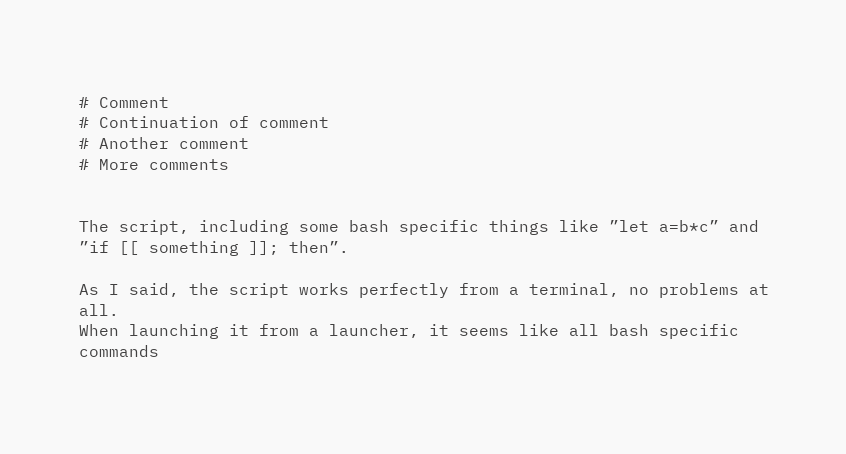# Comment
# Continuation of comment
# Another comment
# More comments


The script, including some bash specific things like ”let a=b*c” and
”if [[ something ]]; then”.

As I said, the script works perfectly from a terminal, no problems at all.
When launching it from a launcher, it seems like all bash specific
commands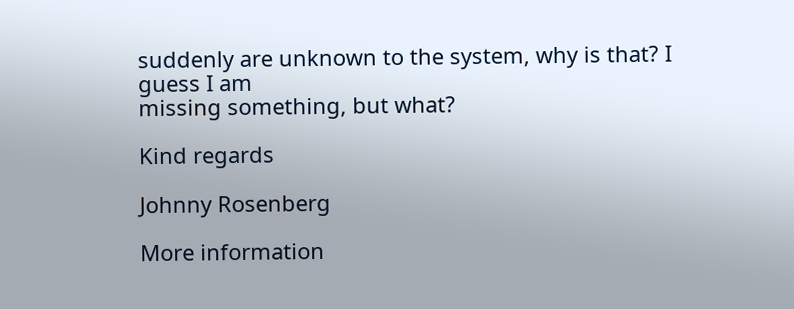suddenly are unknown to the system, why is that? I guess I am
missing something, but what?

Kind regards

Johnny Rosenberg

More information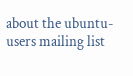about the ubuntu-users mailing list